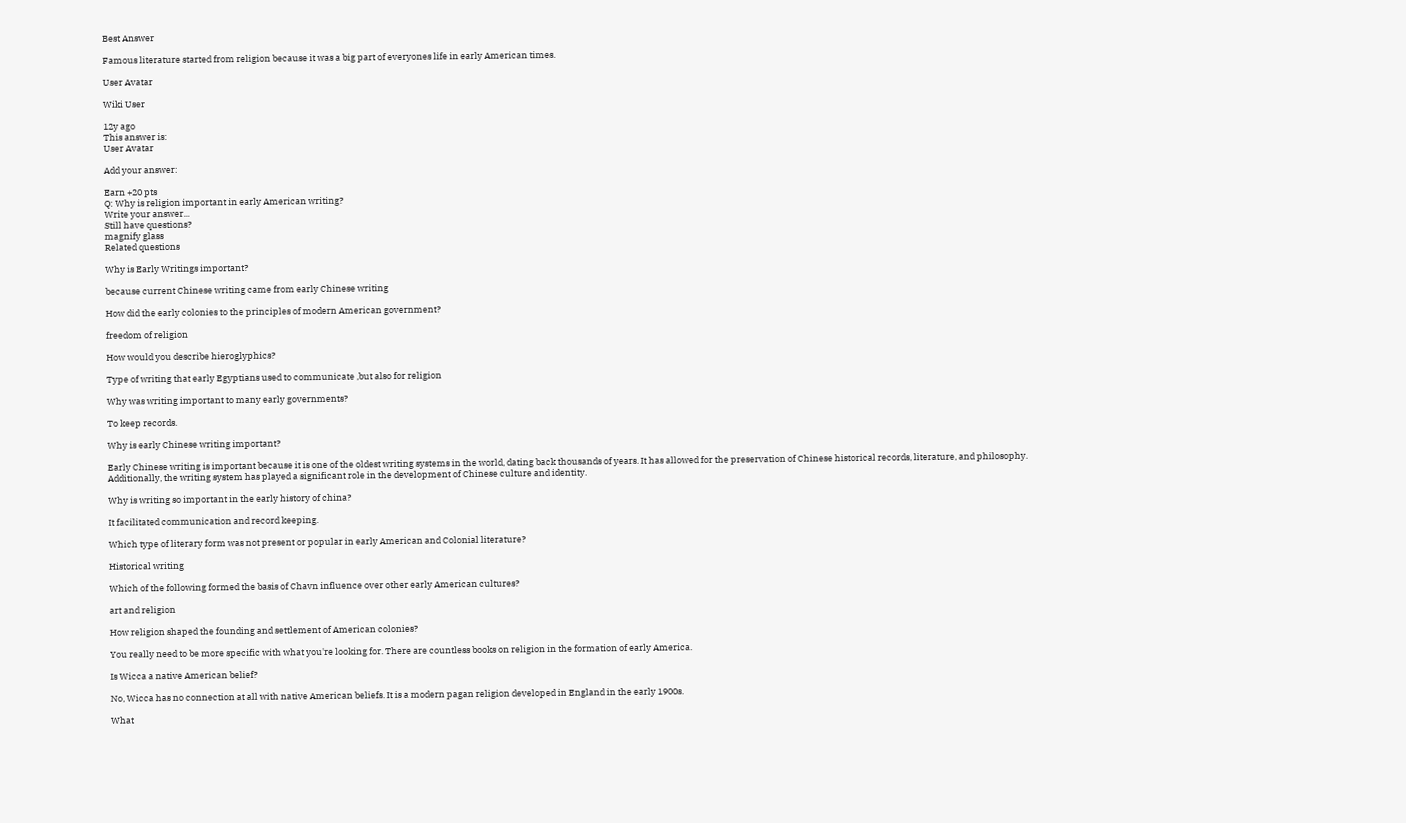Best Answer

Famous literature started from religion because it was a big part of everyones life in early American times.

User Avatar

Wiki User

12y ago
This answer is:
User Avatar

Add your answer:

Earn +20 pts
Q: Why is religion important in early American writing?
Write your answer...
Still have questions?
magnify glass
Related questions

Why is Early Writings important?

because current Chinese writing came from early Chinese writing

How did the early colonies to the principles of modern American government?

freedom of religion

How would you describe hieroglyphics?

Type of writing that early Egyptians used to communicate ,but also for religion

Why was writing important to many early governments?

To keep records.

Why is early Chinese writing important?

Early Chinese writing is important because it is one of the oldest writing systems in the world, dating back thousands of years. It has allowed for the preservation of Chinese historical records, literature, and philosophy. Additionally, the writing system has played a significant role in the development of Chinese culture and identity.

Why is writing so important in the early history of china?

It facilitated communication and record keeping.

Which type of literary form was not present or popular in early American and Colonial literature?

Historical writing

Which of the following formed the basis of Chavn influence over other early American cultures?

art and religion

How religion shaped the founding and settlement of American colonies?

You really need to be more specific with what you're looking for. There are countless books on religion in the formation of early America.

Is Wicca a native American belief?

No, Wicca has no connection at all with native American beliefs. It is a modern pagan religion developed in England in the early 1900s.

What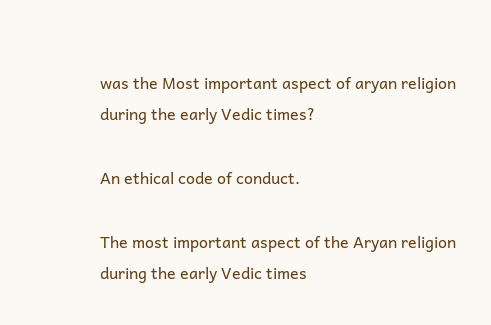was the Most important aspect of aryan religion during the early Vedic times?

An ethical code of conduct.

The most important aspect of the Aryan religion during the early Vedic times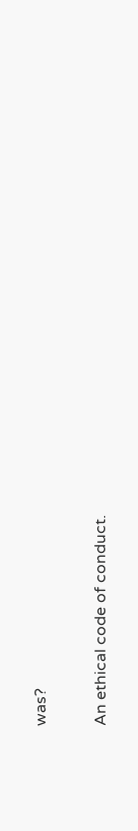was?

An ethical code of conduct.